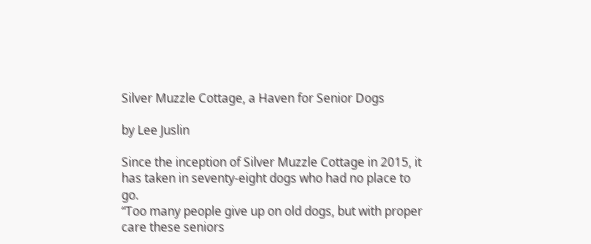Silver Muzzle Cottage, a Haven for Senior Dogs

by Lee Juslin

Since the inception of Silver Muzzle Cottage in 2015, it has taken in seventy-eight dogs who had no place to go.
“Too many people give up on old dogs, but with proper care these seniors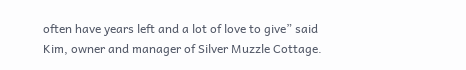often have years left and a lot of love to give” said Kim, owner and manager of Silver Muzzle Cottage.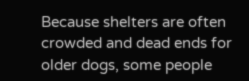Because shelters are often crowded and dead ends for older dogs, some people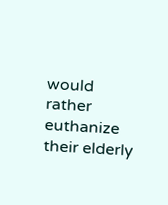would rather euthanize their elderly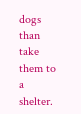dogs than take them to a shelter.